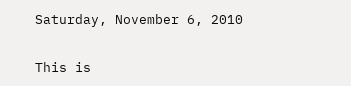Saturday, November 6, 2010


This is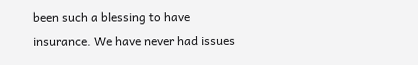been such a blessing to have insurance. We have never had issues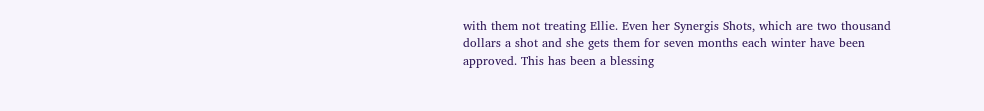with them not treating Ellie. Even her Synergis Shots, which are two thousand dollars a shot and she gets them for seven months each winter have been approved. This has been a blessing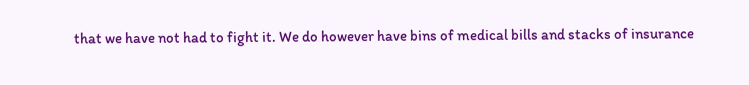that we have not had to fight it. We do however have bins of medical bills and stacks of insurance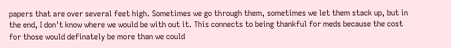papers that are over several feet high. Sometimes we go through them, sometimes we let them stack up, but in the end, I don't know where we would be with out it. This connects to being thankful for meds because the cost for those would definately be more than we could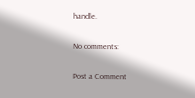handle.

No comments:

Post a Comment